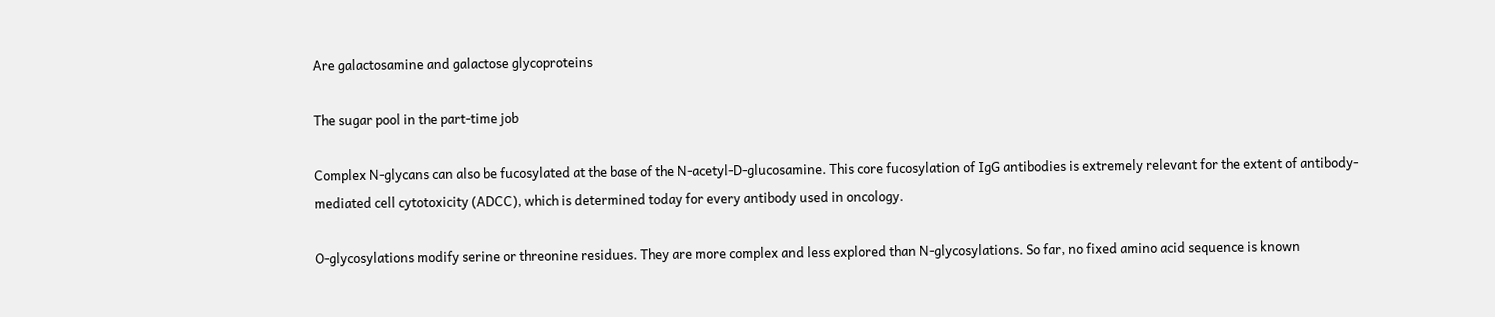Are galactosamine and galactose glycoproteins

The sugar pool in the part-time job

Complex N-glycans can also be fucosylated at the base of the N-acetyl-D-glucosamine. This core fucosylation of IgG antibodies is extremely relevant for the extent of antibody-mediated cell cytotoxicity (ADCC), which is determined today for every antibody used in oncology.

O-glycosylations modify serine or threonine residues. They are more complex and less explored than N-glycosylations. So far, no fixed amino acid sequence is known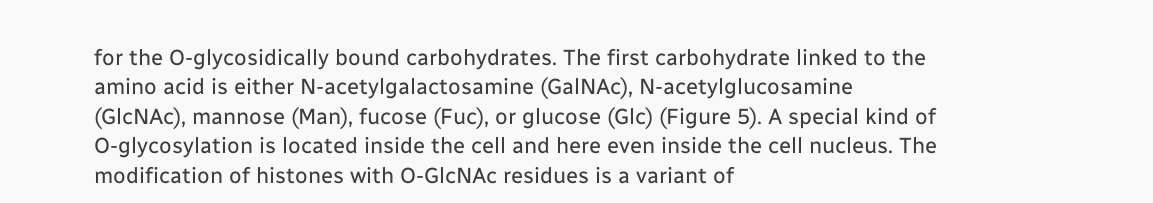for the O-glycosidically bound carbohydrates. The first carbohydrate linked to the amino acid is either N-acetylgalactosamine (GalNAc), N-acetylglucosamine (GlcNAc), mannose (Man), fucose (Fuc), or glucose (Glc) (Figure 5). A special kind of O-glycosylation is located inside the cell and here even inside the cell nucleus. The modification of histones with O-GlcNAc residues is a variant of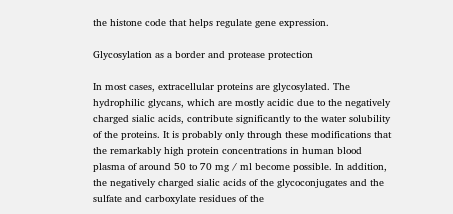the histone code that helps regulate gene expression.

Glycosylation as a border and protease protection

In most cases, extracellular proteins are glycosylated. The hydrophilic glycans, which are mostly acidic due to the negatively charged sialic acids, contribute significantly to the water solubility of the proteins. It is probably only through these modifications that the remarkably high protein concentrations in human blood plasma of around 50 to 70 mg / ml become possible. In addition, the negatively charged sialic acids of the glycoconjugates and the sulfate and carboxylate residues of the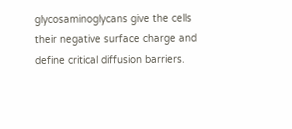glycosaminoglycans give the cells their negative surface charge and define critical diffusion barriers.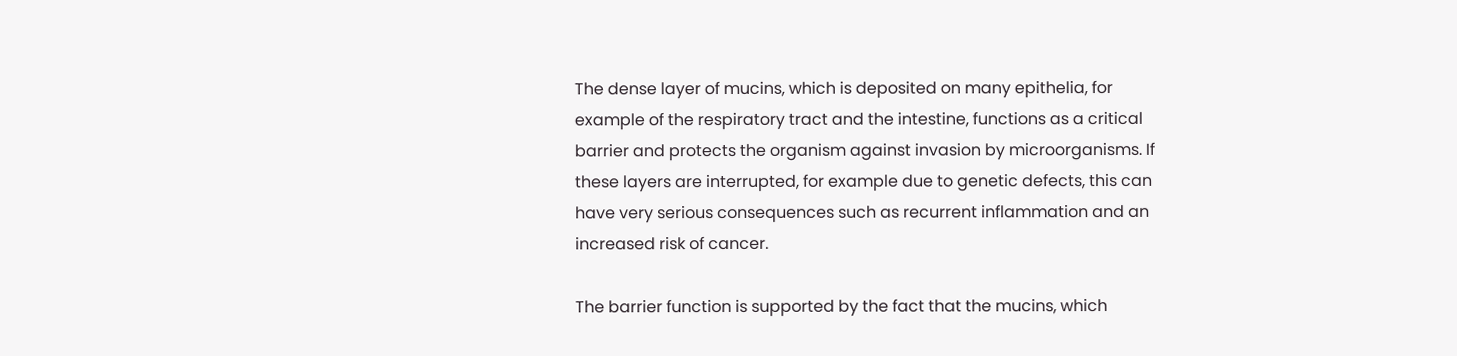The dense layer of mucins, which is deposited on many epithelia, for example of the respiratory tract and the intestine, functions as a critical barrier and protects the organism against invasion by microorganisms. If these layers are interrupted, for example due to genetic defects, this can have very serious consequences such as recurrent inflammation and an increased risk of cancer.

The barrier function is supported by the fact that the mucins, which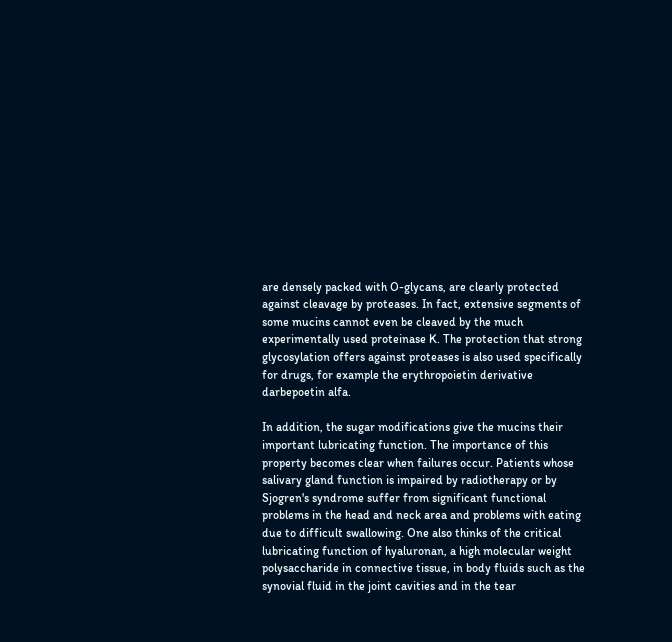are densely packed with O-glycans, are clearly protected against cleavage by proteases. In fact, extensive segments of some mucins cannot even be cleaved by the much experimentally used proteinase K. The protection that strong glycosylation offers against proteases is also used specifically for drugs, for example the erythropoietin derivative darbepoetin alfa.

In addition, the sugar modifications give the mucins their important lubricating function. The importance of this property becomes clear when failures occur. Patients whose salivary gland function is impaired by radiotherapy or by Sjogren's syndrome suffer from significant functional problems in the head and neck area and problems with eating due to difficult swallowing. One also thinks of the critical lubricating function of hyaluronan, a high molecular weight polysaccharide in connective tissue, in body fluids such as the synovial fluid in the joint cavities and in the tear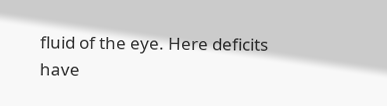fluid of the eye. Here deficits have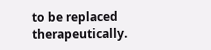to be replaced therapeutically.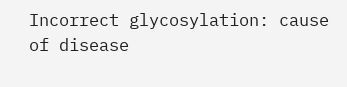Incorrect glycosylation: cause of disease